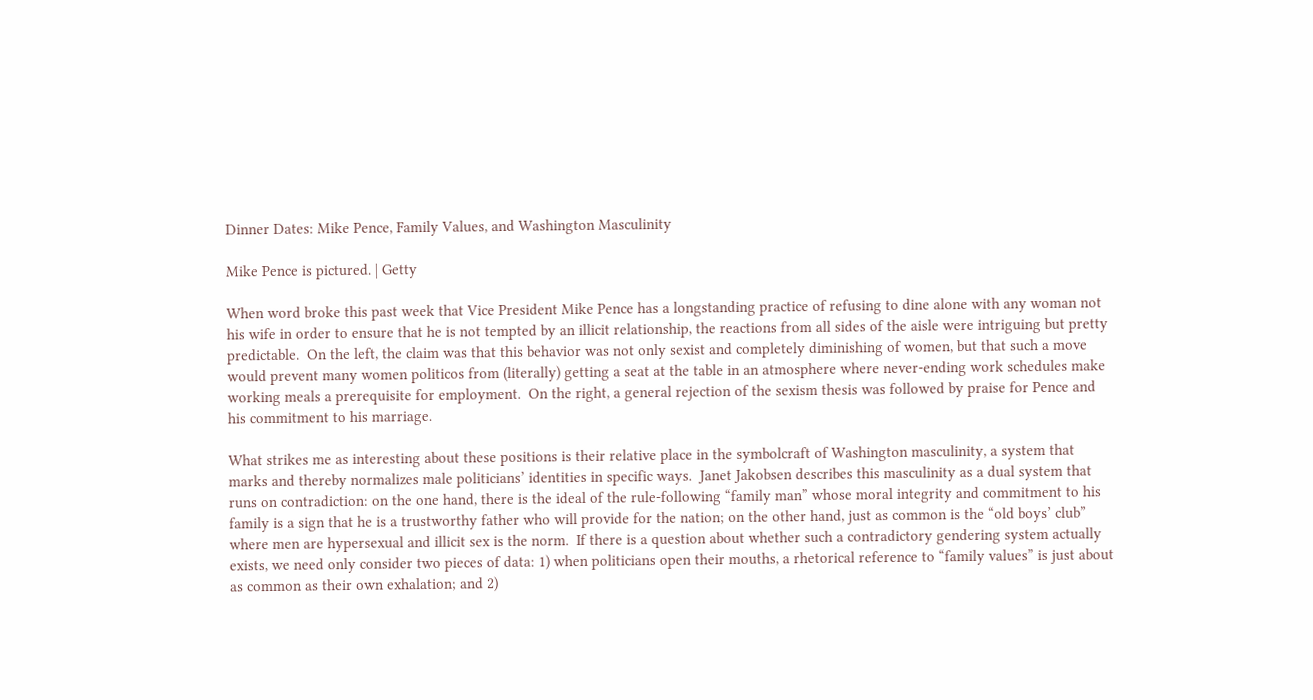Dinner Dates: Mike Pence, Family Values, and Washington Masculinity

Mike Pence is pictured. | Getty

When word broke this past week that Vice President Mike Pence has a longstanding practice of refusing to dine alone with any woman not his wife in order to ensure that he is not tempted by an illicit relationship, the reactions from all sides of the aisle were intriguing but pretty predictable.  On the left, the claim was that this behavior was not only sexist and completely diminishing of women, but that such a move would prevent many women politicos from (literally) getting a seat at the table in an atmosphere where never-ending work schedules make working meals a prerequisite for employment.  On the right, a general rejection of the sexism thesis was followed by praise for Pence and his commitment to his marriage.

What strikes me as interesting about these positions is their relative place in the symbolcraft of Washington masculinity, a system that marks and thereby normalizes male politicians’ identities in specific ways.  Janet Jakobsen describes this masculinity as a dual system that runs on contradiction: on the one hand, there is the ideal of the rule-following “family man” whose moral integrity and commitment to his family is a sign that he is a trustworthy father who will provide for the nation; on the other hand, just as common is the “old boys’ club” where men are hypersexual and illicit sex is the norm.  If there is a question about whether such a contradictory gendering system actually exists, we need only consider two pieces of data: 1) when politicians open their mouths, a rhetorical reference to “family values” is just about as common as their own exhalation; and 2)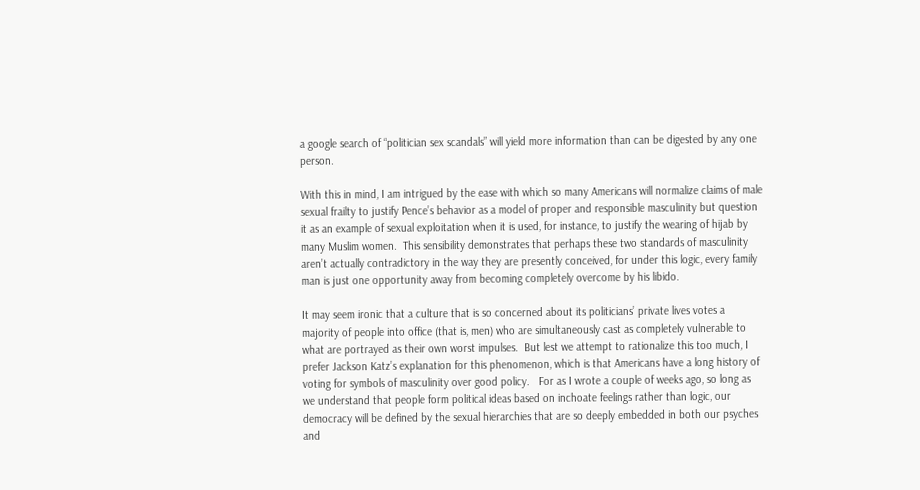a google search of “politician sex scandals” will yield more information than can be digested by any one person.

With this in mind, I am intrigued by the ease with which so many Americans will normalize claims of male sexual frailty to justify Pence’s behavior as a model of proper and responsible masculinity but question it as an example of sexual exploitation when it is used, for instance, to justify the wearing of hijab by many Muslim women.  This sensibility demonstrates that perhaps these two standards of masculinity aren’t actually contradictory in the way they are presently conceived, for under this logic, every family man is just one opportunity away from becoming completely overcome by his libido.

It may seem ironic that a culture that is so concerned about its politicians’ private lives votes a majority of people into office (that is, men) who are simultaneously cast as completely vulnerable to what are portrayed as their own worst impulses.  But lest we attempt to rationalize this too much, I prefer Jackson Katz’s explanation for this phenomenon, which is that Americans have a long history of voting for symbols of masculinity over good policy.   For as I wrote a couple of weeks ago, so long as we understand that people form political ideas based on inchoate feelings rather than logic, our democracy will be defined by the sexual hierarchies that are so deeply embedded in both our psyches and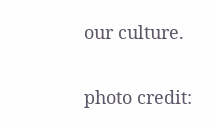our culture.

photo credit: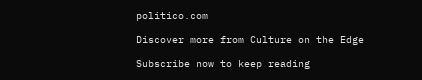politico.com

Discover more from Culture on the Edge

Subscribe now to keep reading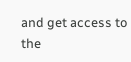and get access to the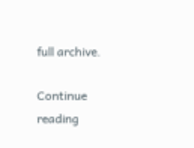full archive.

Continue reading